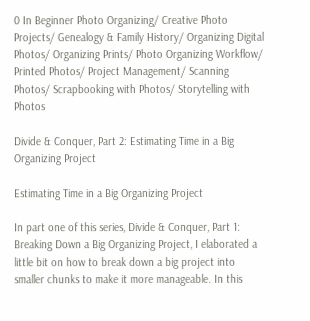0 In Beginner Photo Organizing/ Creative Photo Projects/ Genealogy & Family History/ Organizing Digital Photos/ Organizing Prints/ Photo Organizing Workflow/ Printed Photos/ Project Management/ Scanning Photos/ Scrapbooking with Photos/ Storytelling with Photos

Divide & Conquer, Part 2: Estimating Time in a Big Organizing Project

Estimating Time in a Big Organizing Project

In part one of this series, Divide & Conquer, Part 1: Breaking Down a Big Organizing Project, I elaborated a little bit on how to break down a big project into smaller chunks to make it more manageable. In this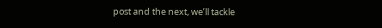post and the next, we’ll tackle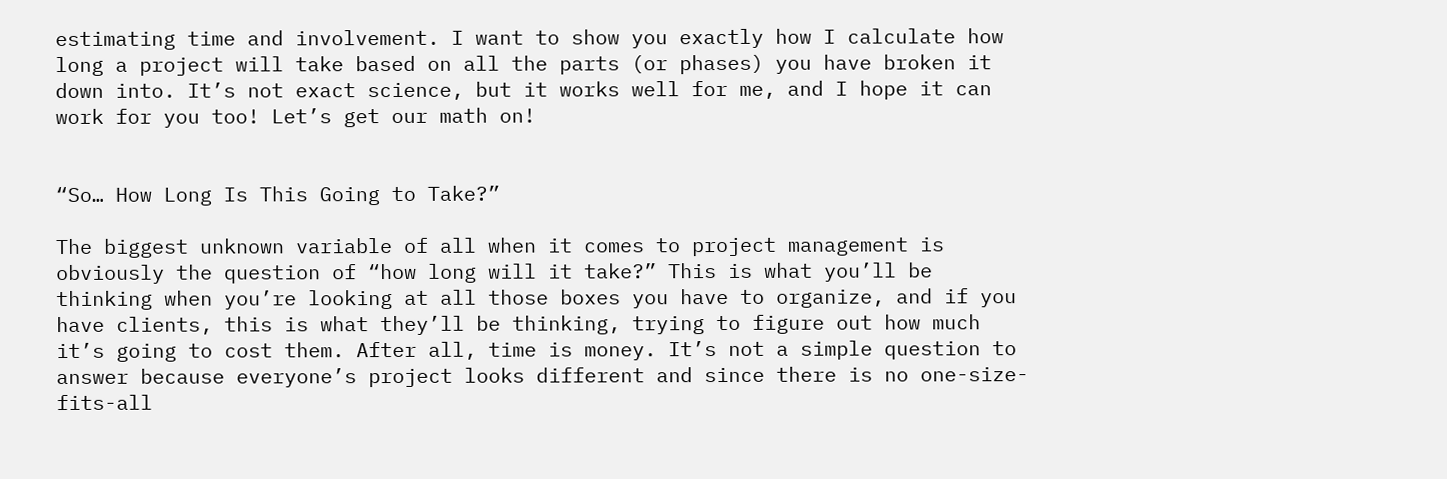estimating time and involvement. I want to show you exactly how I calculate how long a project will take based on all the parts (or phases) you have broken it down into. It’s not exact science, but it works well for me, and I hope it can work for you too! Let’s get our math on!


“So… How Long Is This Going to Take?”

The biggest unknown variable of all when it comes to project management is obviously the question of “how long will it take?” This is what you’ll be thinking when you’re looking at all those boxes you have to organize, and if you have clients, this is what they’ll be thinking, trying to figure out how much it’s going to cost them. After all, time is money. It’s not a simple question to answer because everyone’s project looks different and since there is no one-size-fits-all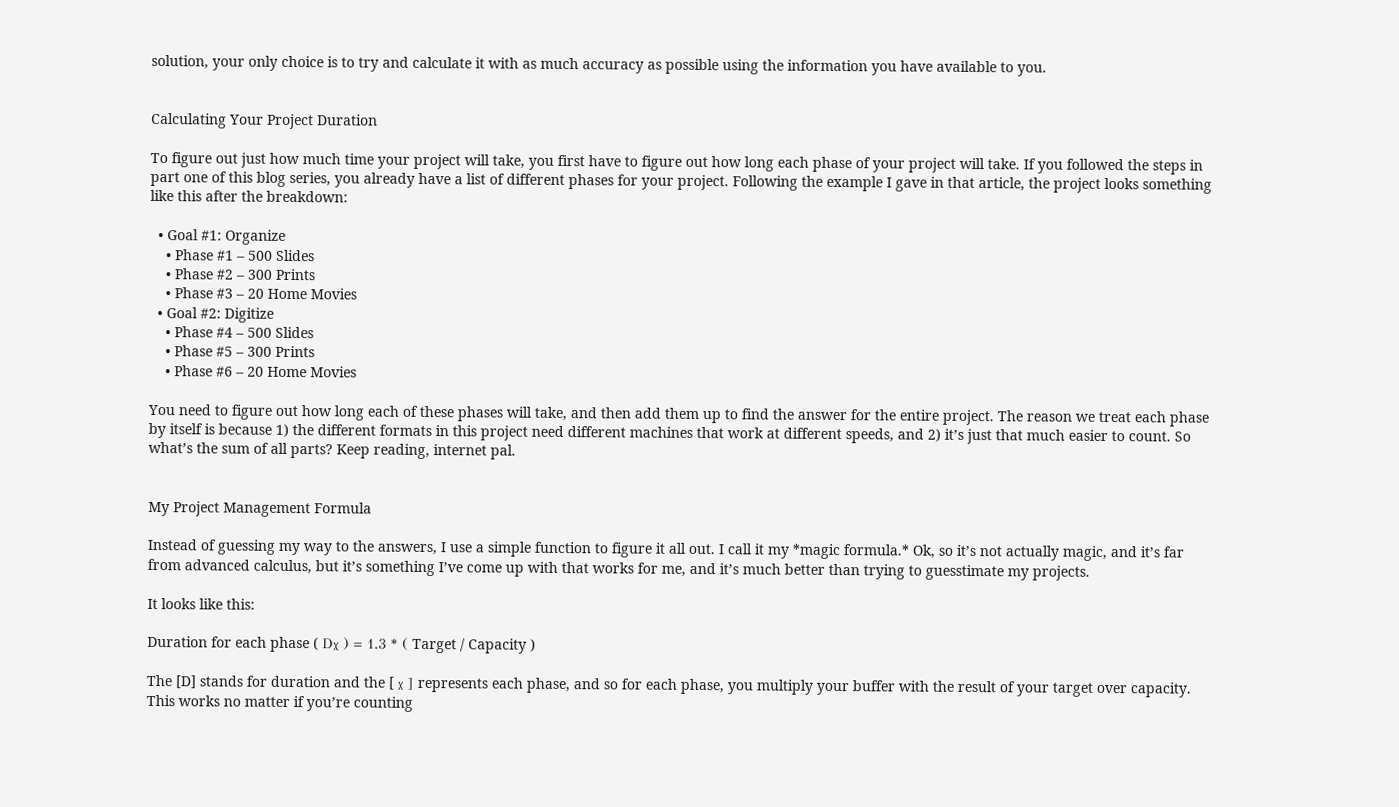solution, your only choice is to try and calculate it with as much accuracy as possible using the information you have available to you.


Calculating Your Project Duration

To figure out just how much time your project will take, you first have to figure out how long each phase of your project will take. If you followed the steps in part one of this blog series, you already have a list of different phases for your project. Following the example I gave in that article, the project looks something like this after the breakdown:

  • Goal #1: Organize
    • Phase #1 – 500 Slides
    • Phase #2 – 300 Prints
    • Phase #3 – 20 Home Movies
  • Goal #2: Digitize
    • Phase #4 – 500 Slides
    • Phase #5 – 300 Prints
    • Phase #6 – 20 Home Movies

You need to figure out how long each of these phases will take, and then add them up to find the answer for the entire project. The reason we treat each phase by itself is because 1) the different formats in this project need different machines that work at different speeds, and 2) it’s just that much easier to count. So what’s the sum of all parts? Keep reading, internet pal.


My Project Management Formula

Instead of guessing my way to the answers, I use a simple function to figure it all out. I call it my *magic formula.* Ok, so it’s not actually magic, and it’s far from advanced calculus, but it’s something I’ve come up with that works for me, and it’s much better than trying to guesstimate my projects.

It looks like this:

Duration for each phase ( Dᵪ ) = 1.3 * ( Target / Capacity )

The [D] stands for duration and the [ ᵪ ] represents each phase, and so for each phase, you multiply your buffer with the result of your target over capacity. This works no matter if you’re counting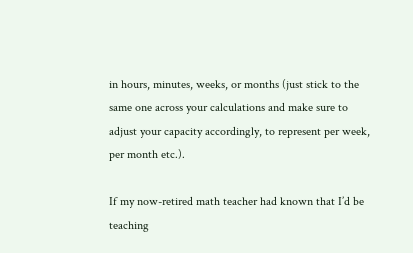in hours, minutes, weeks, or months (just stick to the same one across your calculations and make sure to adjust your capacity accordingly, to represent per week, per month etc.).

If my now-retired math teacher had known that I’d be teaching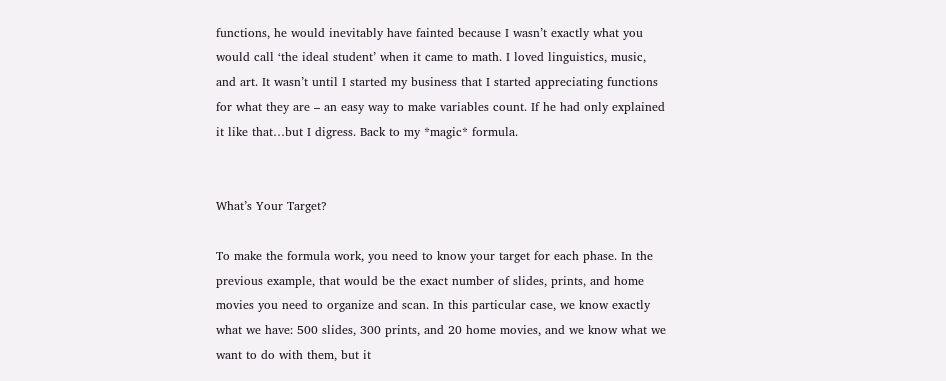functions, he would inevitably have fainted because I wasn’t exactly what you would call ‘the ideal student’ when it came to math. I loved linguistics, music, and art. It wasn’t until I started my business that I started appreciating functions for what they are – an easy way to make variables count. If he had only explained it like that…but I digress. Back to my *magic* formula.


What’s Your Target?

To make the formula work, you need to know your target for each phase. In the previous example, that would be the exact number of slides, prints, and home movies you need to organize and scan. In this particular case, we know exactly what we have: 500 slides, 300 prints, and 20 home movies, and we know what we want to do with them, but it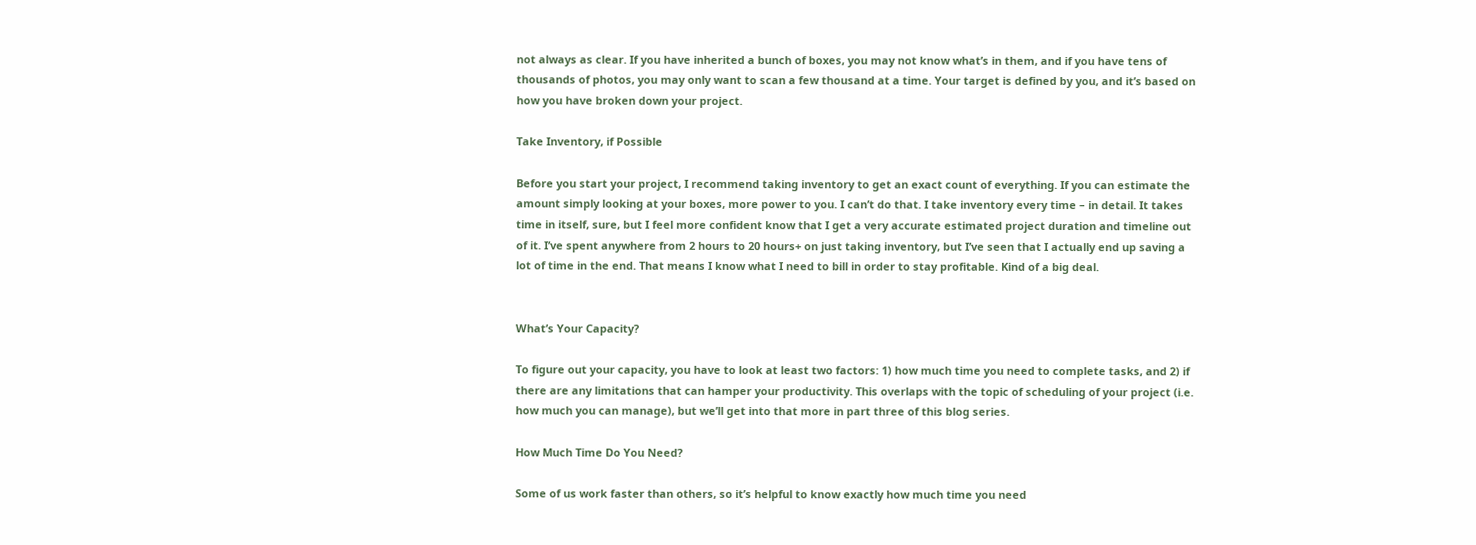not always as clear. If you have inherited a bunch of boxes, you may not know what’s in them, and if you have tens of thousands of photos, you may only want to scan a few thousand at a time. Your target is defined by you, and it’s based on how you have broken down your project.

Take Inventory, if Possible

Before you start your project, I recommend taking inventory to get an exact count of everything. If you can estimate the amount simply looking at your boxes, more power to you. I can’t do that. I take inventory every time – in detail. It takes time in itself, sure, but I feel more confident know that I get a very accurate estimated project duration and timeline out of it. I’ve spent anywhere from 2 hours to 20 hours+ on just taking inventory, but I’ve seen that I actually end up saving a lot of time in the end. That means I know what I need to bill in order to stay profitable. Kind of a big deal.


What’s Your Capacity?

To figure out your capacity, you have to look at least two factors: 1) how much time you need to complete tasks, and 2) if there are any limitations that can hamper your productivity. This overlaps with the topic of scheduling of your project (i.e. how much you can manage), but we’ll get into that more in part three of this blog series.

How Much Time Do You Need?

Some of us work faster than others, so it’s helpful to know exactly how much time you need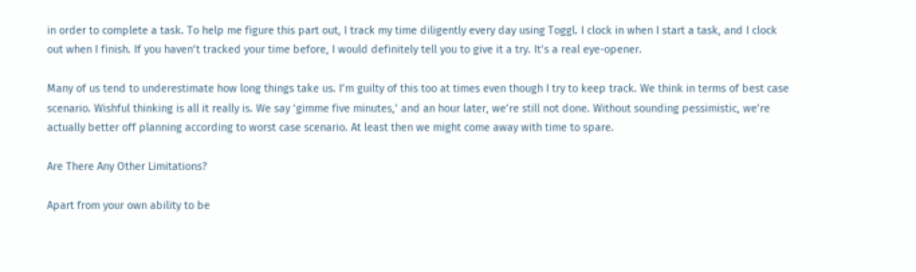in order to complete a task. To help me figure this part out, I track my time diligently every day using Toggl. I clock in when I start a task, and I clock out when I finish. If you haven’t tracked your time before, I would definitely tell you to give it a try. It’s a real eye-opener.

Many of us tend to underestimate how long things take us. I’m guilty of this too at times even though I try to keep track. We think in terms of best case scenario. Wishful thinking is all it really is. We say ‘gimme five minutes,’ and an hour later, we’re still not done. Without sounding pessimistic, we’re actually better off planning according to worst case scenario. At least then we might come away with time to spare.

Are There Any Other Limitations?

Apart from your own ability to be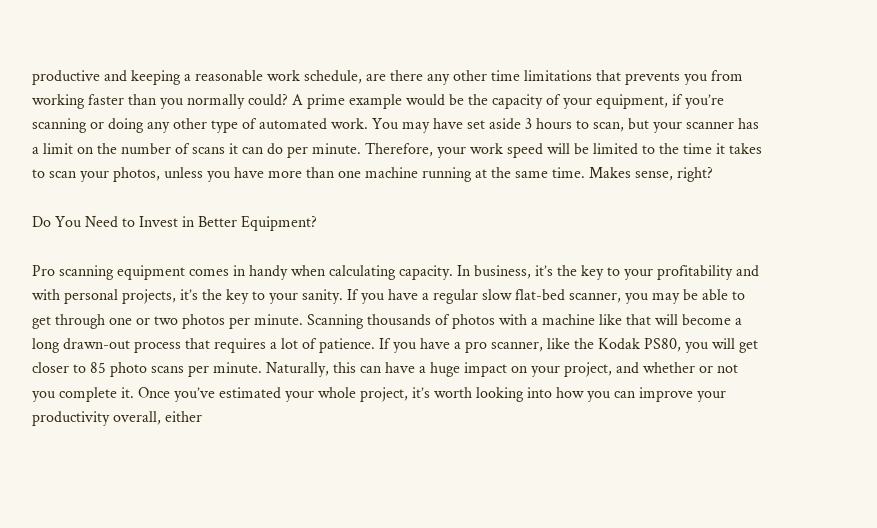productive and keeping a reasonable work schedule, are there any other time limitations that prevents you from working faster than you normally could? A prime example would be the capacity of your equipment, if you’re scanning or doing any other type of automated work. You may have set aside 3 hours to scan, but your scanner has a limit on the number of scans it can do per minute. Therefore, your work speed will be limited to the time it takes to scan your photos, unless you have more than one machine running at the same time. Makes sense, right?

Do You Need to Invest in Better Equipment?

Pro scanning equipment comes in handy when calculating capacity. In business, it’s the key to your profitability and with personal projects, it’s the key to your sanity. If you have a regular slow flat-bed scanner, you may be able to get through one or two photos per minute. Scanning thousands of photos with a machine like that will become a long drawn-out process that requires a lot of patience. If you have a pro scanner, like the Kodak PS80, you will get closer to 85 photo scans per minute. Naturally, this can have a huge impact on your project, and whether or not you complete it. Once you’ve estimated your whole project, it’s worth looking into how you can improve your productivity overall, either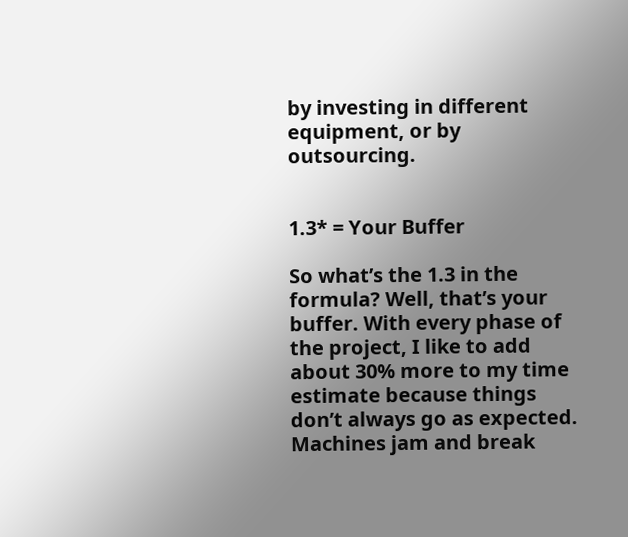by investing in different equipment, or by outsourcing.


1.3* = Your Buffer

So what’s the 1.3 in the formula? Well, that’s your buffer. With every phase of the project, I like to add about 30% more to my time estimate because things don’t always go as expected. Machines jam and break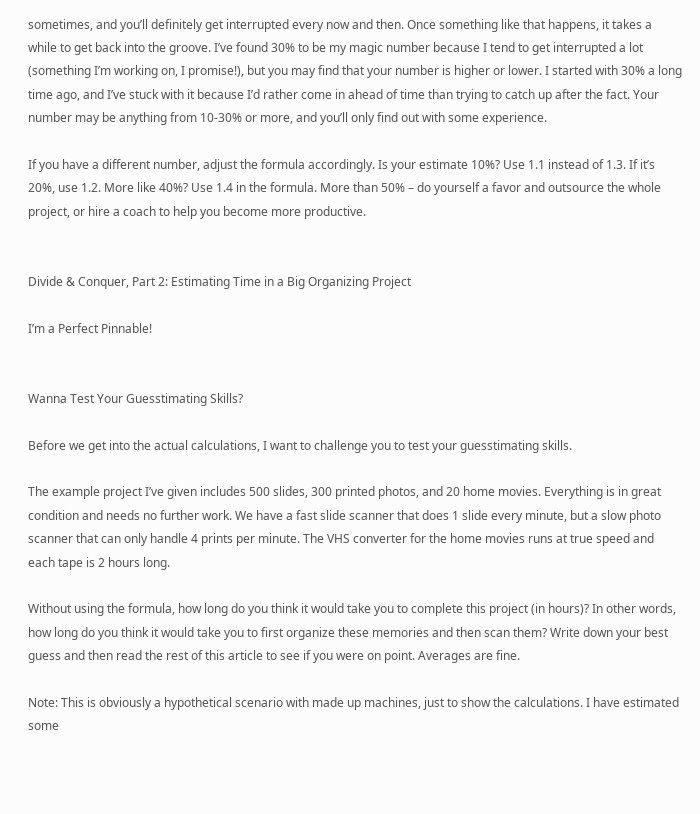sometimes, and you’ll definitely get interrupted every now and then. Once something like that happens, it takes a while to get back into the groove. I’ve found 30% to be my magic number because I tend to get interrupted a lot (something I’m working on, I promise!), but you may find that your number is higher or lower. I started with 30% a long time ago, and I’ve stuck with it because I’d rather come in ahead of time than trying to catch up after the fact. Your number may be anything from 10-30% or more, and you’ll only find out with some experience.

If you have a different number, adjust the formula accordingly. Is your estimate 10%? Use 1.1 instead of 1.3. If it’s 20%, use 1.2. More like 40%? Use 1.4 in the formula. More than 50% – do yourself a favor and outsource the whole project, or hire a coach to help you become more productive.


Divide & Conquer, Part 2: Estimating Time in a Big Organizing Project

I’m a Perfect Pinnable!


Wanna Test Your Guesstimating Skills?

Before we get into the actual calculations, I want to challenge you to test your guesstimating skills.

The example project I’ve given includes 500 slides, 300 printed photos, and 20 home movies. Everything is in great condition and needs no further work. We have a fast slide scanner that does 1 slide every minute, but a slow photo scanner that can only handle 4 prints per minute. The VHS converter for the home movies runs at true speed and each tape is 2 hours long.

Without using the formula, how long do you think it would take you to complete this project (in hours)? In other words, how long do you think it would take you to first organize these memories and then scan them? Write down your best guess and then read the rest of this article to see if you were on point. Averages are fine.

Note: This is obviously a hypothetical scenario with made up machines, just to show the calculations. I have estimated some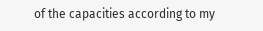of the capacities according to my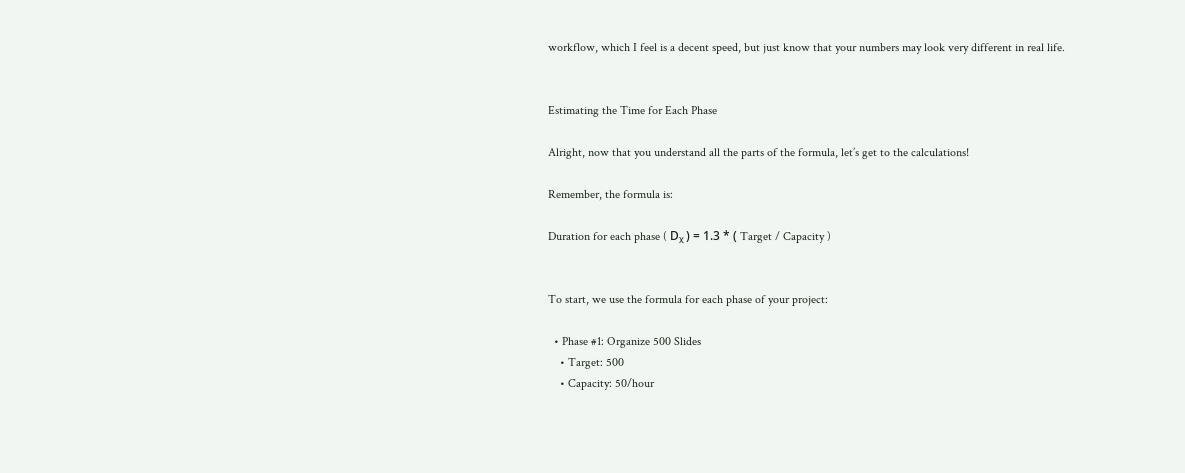workflow, which I feel is a decent speed, but just know that your numbers may look very different in real life.


Estimating the Time for Each Phase

Alright, now that you understand all the parts of the formula, let’s get to the calculations!

Remember, the formula is:

Duration for each phase ( Dᵪ ) = 1.3 * ( Target / Capacity )


To start, we use the formula for each phase of your project:

  • Phase #1: Organize 500 Slides
    • Target: 500
    • Capacity: 50/hour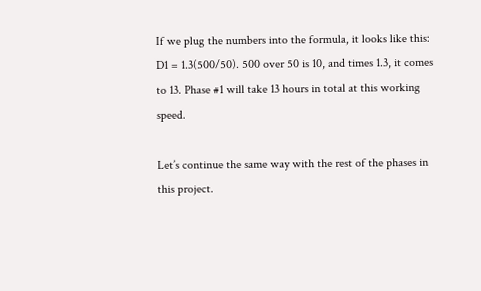If we plug the numbers into the formula, it looks like this: D1 = 1.3(500/50). 500 over 50 is 10, and times 1.3, it comes to 13. Phase #1 will take 13 hours in total at this working speed.

Let’s continue the same way with the rest of the phases in this project.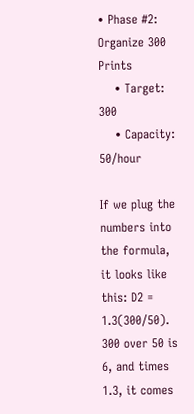• Phase #2: Organize 300 Prints
    • Target: 300
    • Capacity: 50/hour

If we plug the numbers into the formula, it looks like this: D2 = 1.3(300/50). 300 over 50 is 6, and times 1.3, it comes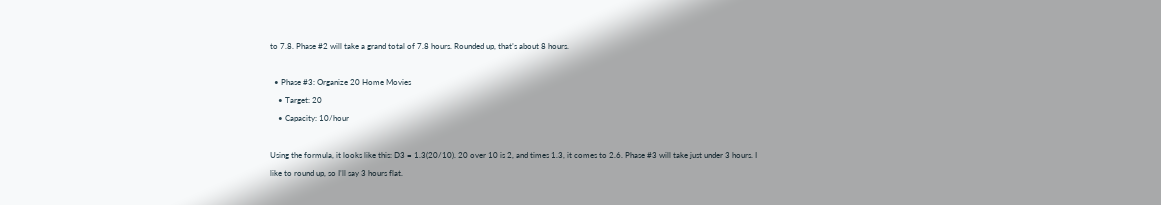to 7.8. Phase #2 will take a grand total of 7.8 hours. Rounded up, that’s about 8 hours.

  • Phase #3: Organize 20 Home Movies
    • Target: 20
    • Capacity: 10/hour

Using the formula, it looks like this: D3 = 1.3(20/10). 20 over 10 is 2, and times 1.3, it comes to 2.6. Phase #3 will take just under 3 hours. I like to round up, so I’ll say 3 hours flat.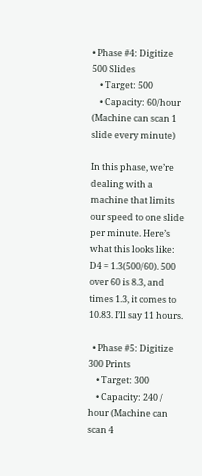• Phase #4: Digitize 500 Slides
    • Target: 500
    • Capacity: 60/hour (Machine can scan 1 slide every minute)

In this phase, we’re dealing with a machine that limits our speed to one slide per minute. Here’s what this looks like: D4 = 1.3(500/60). 500 over 60 is 8.3, and times 1.3, it comes to 10.83. I’ll say 11 hours.

  • Phase #5: Digitize 300 Prints
    • Target: 300
    • Capacity: 240 / hour (Machine can scan 4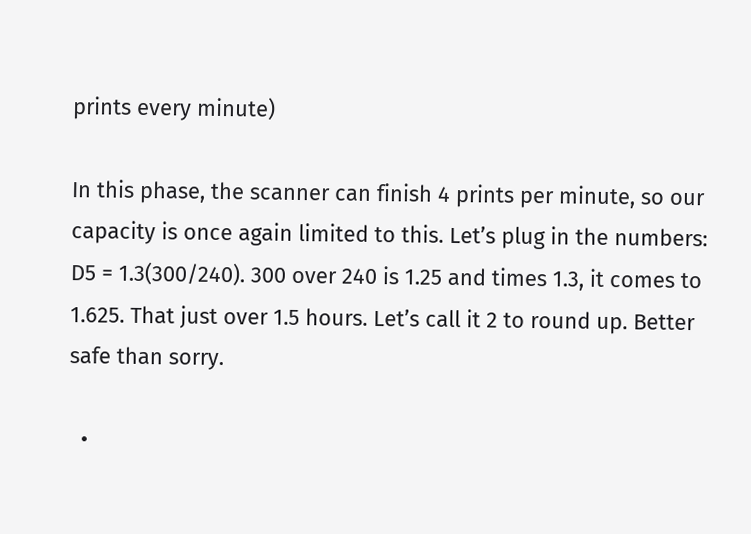prints every minute)

In this phase, the scanner can finish 4 prints per minute, so our capacity is once again limited to this. Let’s plug in the numbers: D5 = 1.3(300/240). 300 over 240 is 1.25 and times 1.3, it comes to 1.625. That just over 1.5 hours. Let’s call it 2 to round up. Better safe than sorry.

  •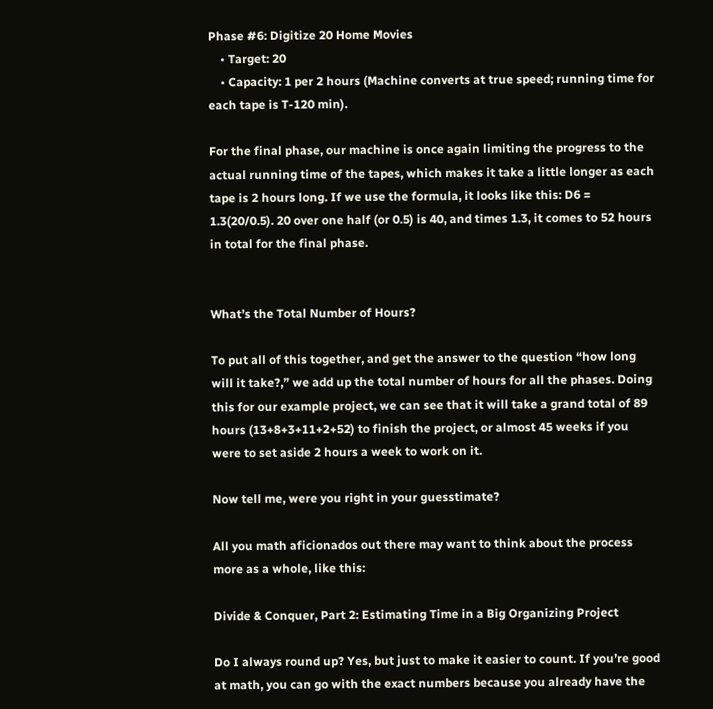Phase #6: Digitize 20 Home Movies
    • Target: 20
    • Capacity: 1 per 2 hours (Machine converts at true speed; running time for each tape is T-120 min).

For the final phase, our machine is once again limiting the progress to the actual running time of the tapes, which makes it take a little longer as each tape is 2 hours long. If we use the formula, it looks like this: D6 = 1.3(20/0.5). 20 over one half (or 0.5) is 40, and times 1.3, it comes to 52 hours in total for the final phase.


What’s the Total Number of Hours?

To put all of this together, and get the answer to the question “how long will it take?,” we add up the total number of hours for all the phases. Doing this for our example project, we can see that it will take a grand total of 89 hours (13+8+3+11+2+52) to finish the project, or almost 45 weeks if you were to set aside 2 hours a week to work on it.

Now tell me, were you right in your guesstimate?

All you math aficionados out there may want to think about the process more as a whole, like this:

Divide & Conquer, Part 2: Estimating Time in a Big Organizing Project

Do I always round up? Yes, but just to make it easier to count. If you’re good at math, you can go with the exact numbers because you already have the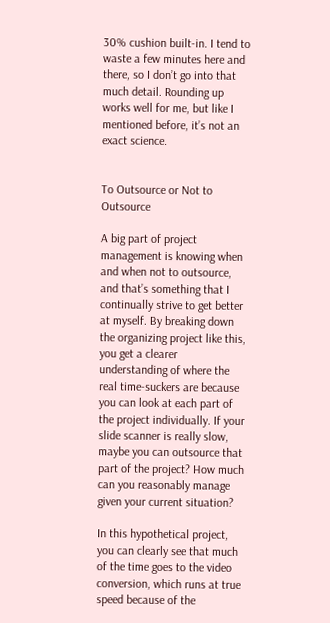30% cushion built-in. I tend to waste a few minutes here and there, so I don’t go into that much detail. Rounding up works well for me, but like I mentioned before, it’s not an exact science.


To Outsource or Not to Outsource

A big part of project management is knowing when and when not to outsource, and that’s something that I continually strive to get better at myself. By breaking down the organizing project like this, you get a clearer understanding of where the real time-suckers are because you can look at each part of the project individually. If your slide scanner is really slow, maybe you can outsource that part of the project? How much can you reasonably manage given your current situation?

In this hypothetical project, you can clearly see that much of the time goes to the video conversion, which runs at true speed because of the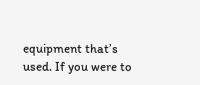equipment that’s used. If you were to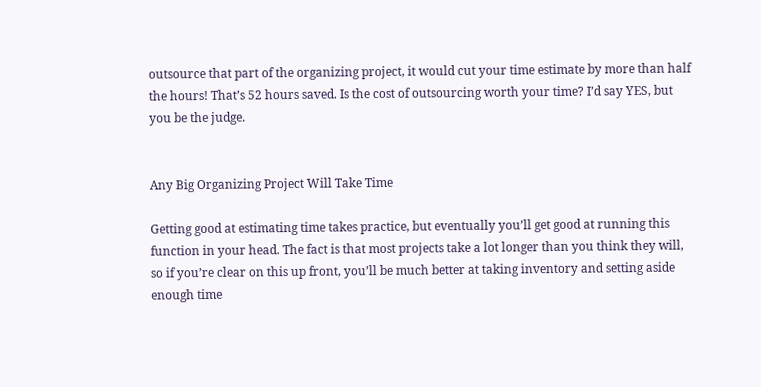outsource that part of the organizing project, it would cut your time estimate by more than half the hours! That’s 52 hours saved. Is the cost of outsourcing worth your time? I’d say YES, but you be the judge.


Any Big Organizing Project Will Take Time

Getting good at estimating time takes practice, but eventually you’ll get good at running this function in your head. The fact is that most projects take a lot longer than you think they will, so if you’re clear on this up front, you’ll be much better at taking inventory and setting aside enough time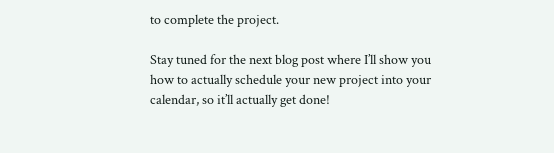to complete the project.

Stay tuned for the next blog post where I’ll show you how to actually schedule your new project into your calendar, so it’ll actually get done!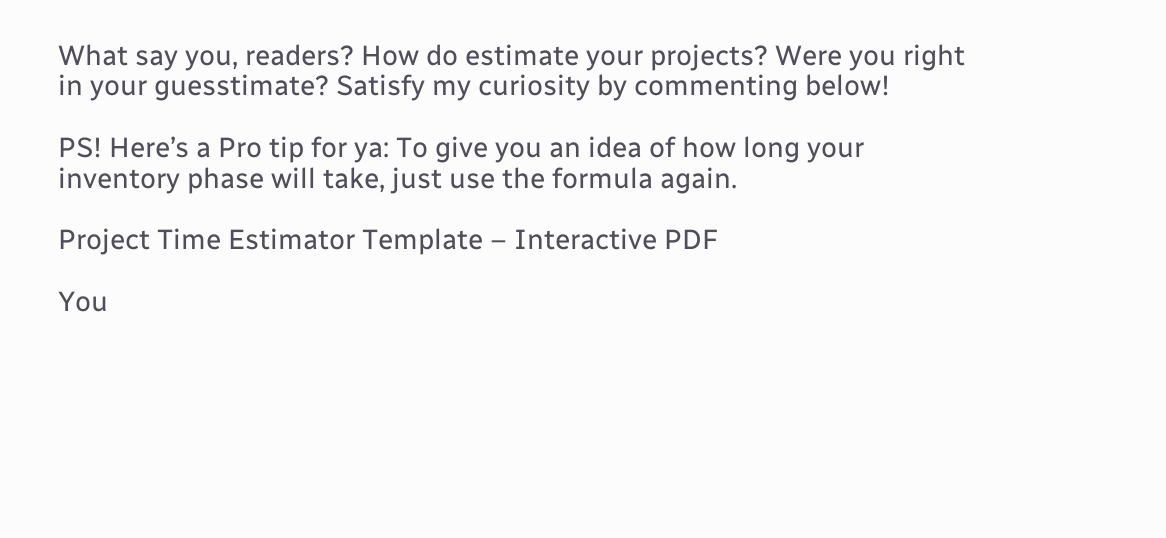What say you, readers? How do estimate your projects? Were you right in your guesstimate? Satisfy my curiosity by commenting below!

PS! Here’s a Pro tip for ya: To give you an idea of how long your inventory phase will take, just use the formula again.

Project Time Estimator Template – Interactive PDF

You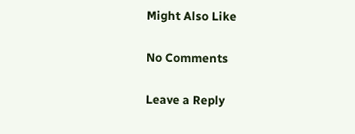Might Also Like

No Comments

Leave a Reply